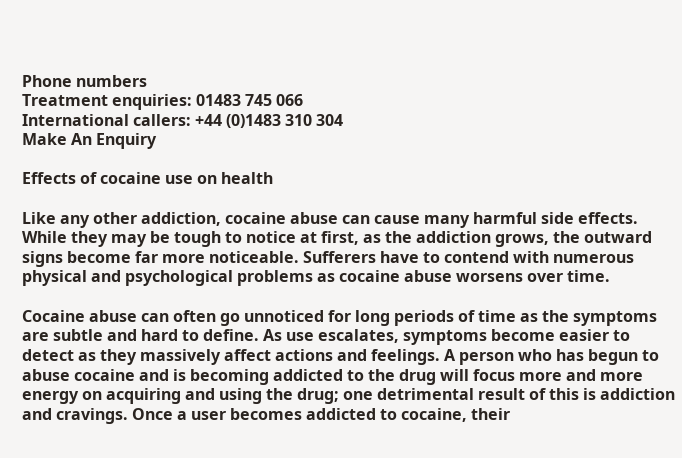Phone numbers
Treatment enquiries: 01483 745 066
International callers: +44 (0)1483 310 304
Make An Enquiry

Effects of cocaine use on health

Like any other addiction, cocaine abuse can cause many harmful side effects. While they may be tough to notice at first, as the addiction grows, the outward signs become far more noticeable. Sufferers have to contend with numerous physical and psychological problems as cocaine abuse worsens over time.

Cocaine abuse can often go unnoticed for long periods of time as the symptoms are subtle and hard to define. As use escalates, symptoms become easier to detect as they massively affect actions and feelings. A person who has begun to abuse cocaine and is becoming addicted to the drug will focus more and more energy on acquiring and using the drug; one detrimental result of this is addiction and cravings. Once a user becomes addicted to cocaine, their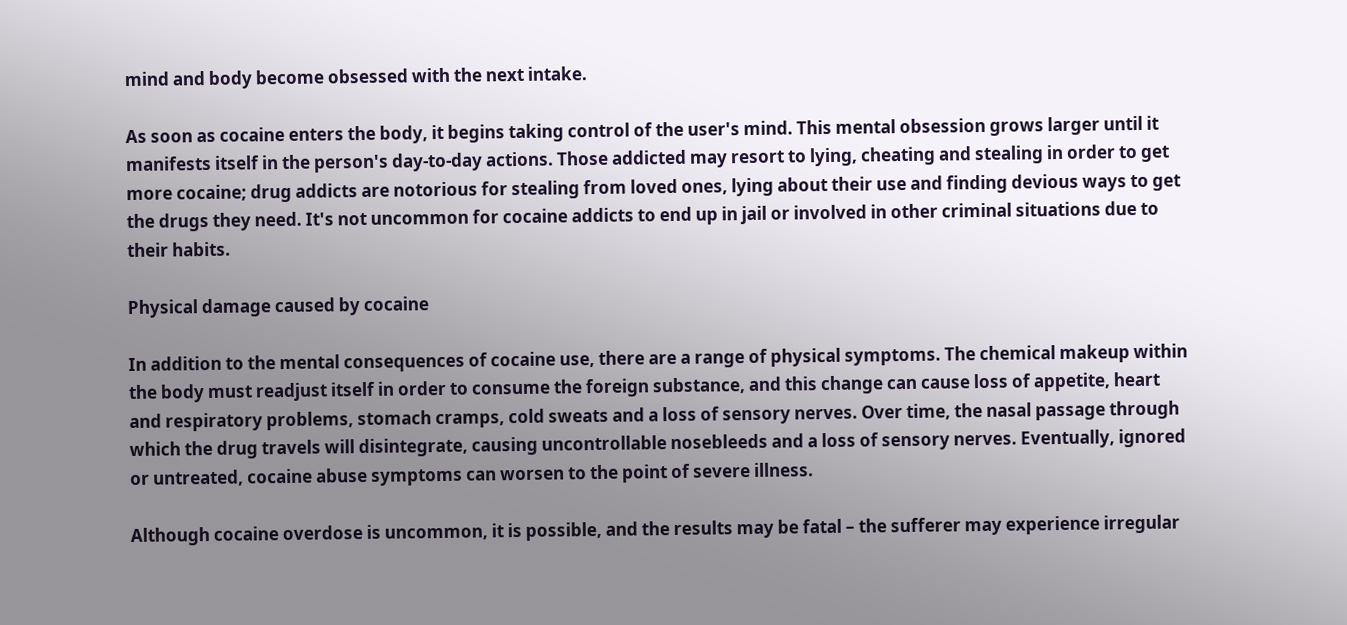mind and body become obsessed with the next intake.

As soon as cocaine enters the body, it begins taking control of the user's mind. This mental obsession grows larger until it manifests itself in the person's day-to-day actions. Those addicted may resort to lying, cheating and stealing in order to get more cocaine; drug addicts are notorious for stealing from loved ones, lying about their use and finding devious ways to get the drugs they need. It's not uncommon for cocaine addicts to end up in jail or involved in other criminal situations due to their habits.

Physical damage caused by cocaine

In addition to the mental consequences of cocaine use, there are a range of physical symptoms. The chemical makeup within the body must readjust itself in order to consume the foreign substance, and this change can cause loss of appetite, heart and respiratory problems, stomach cramps, cold sweats and a loss of sensory nerves. Over time, the nasal passage through which the drug travels will disintegrate, causing uncontrollable nosebleeds and a loss of sensory nerves. Eventually, ignored or untreated, cocaine abuse symptoms can worsen to the point of severe illness.

Although cocaine overdose is uncommon, it is possible, and the results may be fatal – the sufferer may experience irregular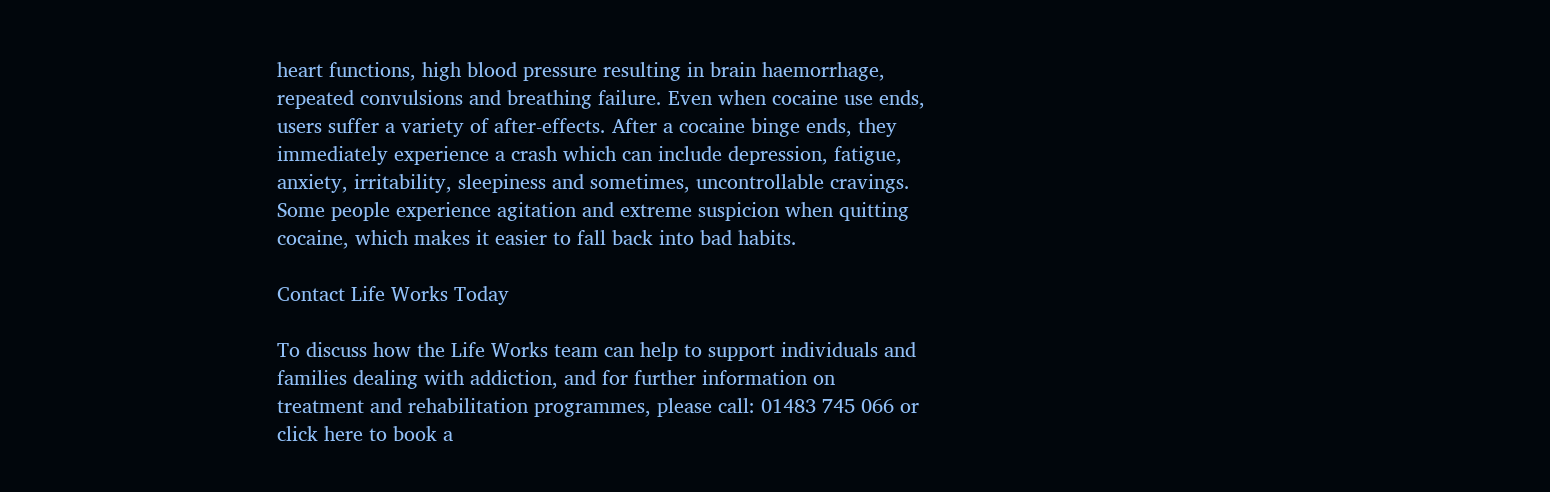heart functions, high blood pressure resulting in brain haemorrhage, repeated convulsions and breathing failure. Even when cocaine use ends, users suffer a variety of after-effects. After a cocaine binge ends, they immediately experience a crash which can include depression, fatigue, anxiety, irritability, sleepiness and sometimes, uncontrollable cravings. Some people experience agitation and extreme suspicion when quitting cocaine, which makes it easier to fall back into bad habits.

Contact Life Works Today

To discuss how the Life Works team can help to support individuals and families dealing with addiction, and for further information on treatment and rehabilitation programmes, please call: 01483 745 066 or click here to book a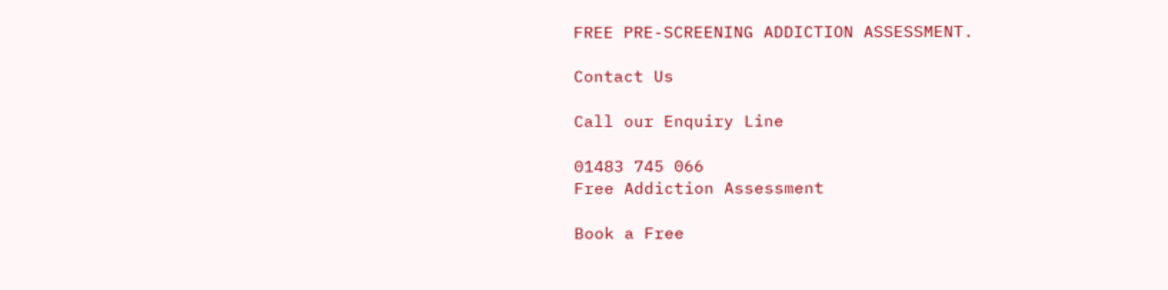FREE PRE-SCREENING ADDICTION ASSESSMENT.

Contact Us

Call our Enquiry Line

01483 745 066
Free Addiction Assessment

Book a Free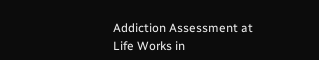Addiction Assessment at Life Works in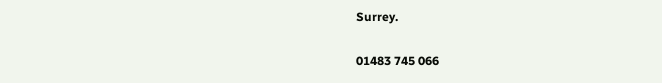Surrey.

01483 745 066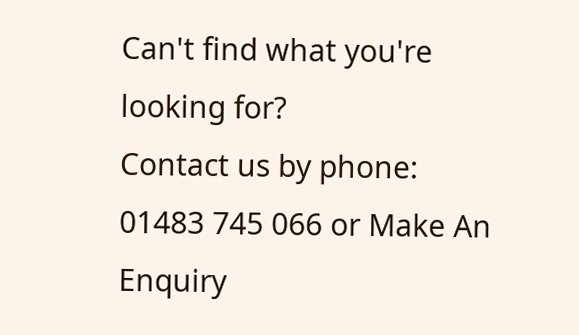Can't find what you're looking for?
Contact us by phone: 01483 745 066 or Make An Enquiry